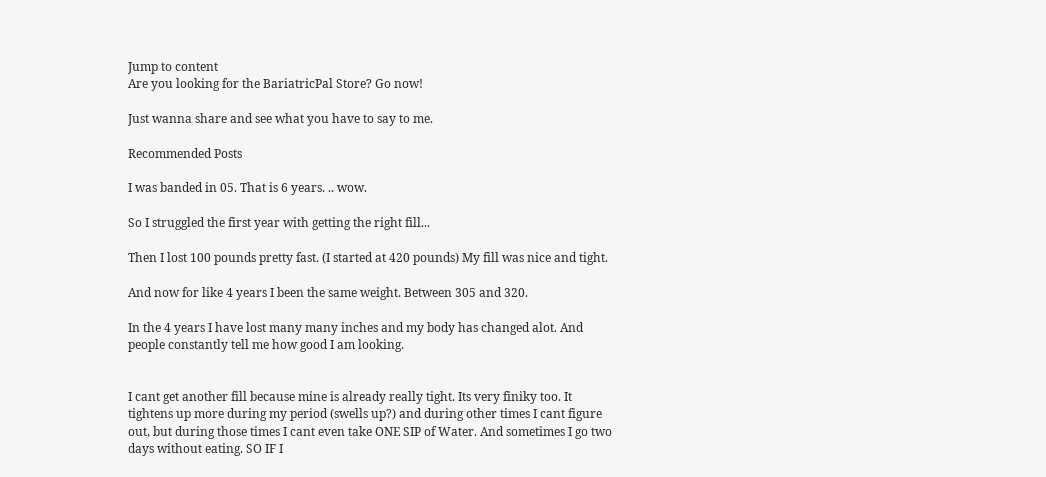Jump to content
Are you looking for the BariatricPal Store? Go now!

Just wanna share and see what you have to say to me.

Recommended Posts

I was banded in 05. That is 6 years. .. wow.

So I struggled the first year with getting the right fill...

Then I lost 100 pounds pretty fast. (I started at 420 pounds) My fill was nice and tight.

And now for like 4 years I been the same weight. Between 305 and 320.

In the 4 years I have lost many many inches and my body has changed alot. And people constantly tell me how good I am looking.


I cant get another fill because mine is already really tight. Its very finiky too. It tightens up more during my period (swells up?) and during other times I cant figure out, but during those times I cant even take ONE SIP of Water. And sometimes I go two days without eating. SO IF I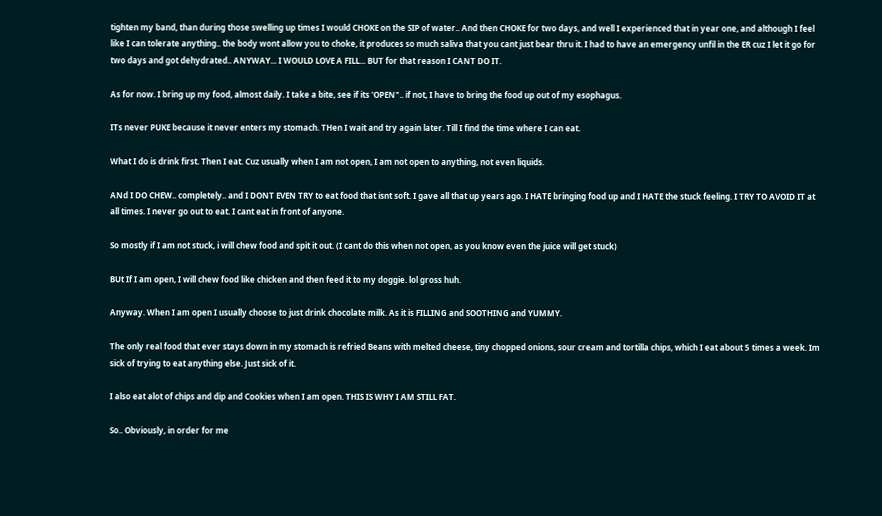tighten my band, than during those swelling up times I would CHOKE on the SIP of water.. And then CHOKE for two days, and well I experienced that in year one, and although I feel like I can tolerate anything.. the body wont allow you to choke, it produces so much saliva that you cant just bear thru it. I had to have an emergency unfil in the ER cuz I let it go for two days and got dehydrated.. ANYWAY... I WOULD LOVE A FILL... BUT for that reason I CANT DO IT.

As for now. I bring up my food, almost daily. I take a bite, see if its 'OPEN".. if not, I have to bring the food up out of my esophagus.

ITs never PUKE because it never enters my stomach. THen I wait and try again later. Till I find the time where I can eat.

What I do is drink first. Then I eat. Cuz usually when I am not open, I am not open to anything, not even liquids.

ANd I DO CHEW.. completely.. and I DONT EVEN TRY to eat food that isnt soft. I gave all that up years ago. I HATE bringing food up and I HATE the stuck feeling. I TRY TO AVOID IT at all times. I never go out to eat. I cant eat in front of anyone.

So mostly if I am not stuck, i will chew food and spit it out. (I cant do this when not open, as you know even the juice will get stuck)

BUt If I am open, I will chew food like chicken and then feed it to my doggie. lol gross huh.

Anyway. When I am open I usually choose to just drink chocolate milk. As it is FILLING and SOOTHING and YUMMY.

The only real food that ever stays down in my stomach is refried Beans with melted cheese, tiny chopped onions, sour cream and tortilla chips, which I eat about 5 times a week. Im sick of trying to eat anything else. Just sick of it.

I also eat alot of chips and dip and Cookies when I am open. THIS IS WHY I AM STILL FAT.

So.. Obviously, in order for me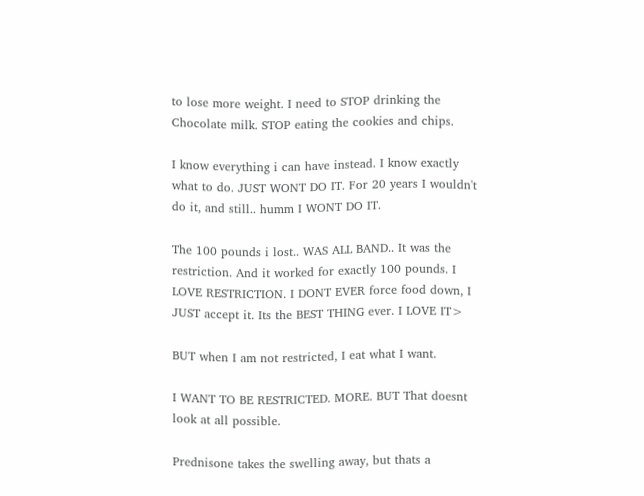to lose more weight. I need to STOP drinking the Chocolate milk. STOP eating the cookies and chips.

I know everything i can have instead. I know exactly what to do. JUST WONT DO IT. For 20 years I wouldn't do it, and still.. humm I WONT DO IT.

The 100 pounds i lost.. WAS ALL BAND.. It was the restriction. And it worked for exactly 100 pounds. I LOVE RESTRICTION. I DONT EVER force food down, I JUST accept it. Its the BEST THING ever. I LOVE IT>

BUT when I am not restricted, I eat what I want.

I WANT TO BE RESTRICTED. MORE. BUT That doesnt look at all possible.

Prednisone takes the swelling away, but thats a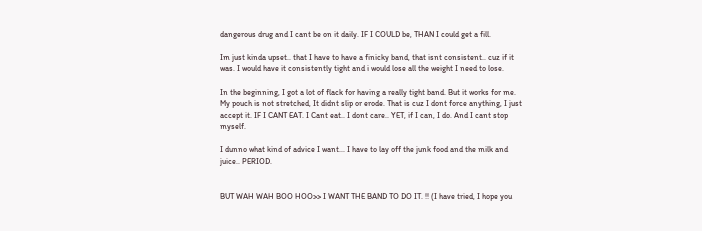dangerous drug and I cant be on it daily. IF I COULD be, THAN I could get a fill.

Im just kinda upset.. that I have to have a finicky band, that isnt consistent.. cuz if it was. I would have it consistently tight and i would lose all the weight I need to lose.

In the beginning, I got a lot of flack for having a really tight band. But it works for me. My pouch is not stretched, It didnt slip or erode. That is cuz I dont force anything, I just accept it. IF I CANT EAT. I Cant eat.. I dont care.. YET, if I can, I do. And I cant stop myself.

I dunno what kind of advice I want... I have to lay off the junk food and the milk and juice.. PERIOD.


BUT WAH WAH BOO HOO>> I WANT THE BAND TO DO IT. !! (I have tried, I hope you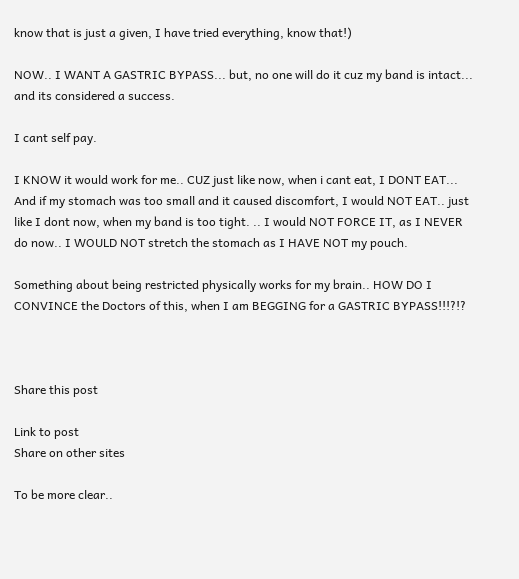know that is just a given, I have tried everything, know that!)

NOW.. I WANT A GASTRIC BYPASS... but, no one will do it cuz my band is intact... and its considered a success.

I cant self pay.

I KNOW it would work for me.. CUZ just like now, when i cant eat, I DONT EAT... And if my stomach was too small and it caused discomfort, I would NOT EAT.. just like I dont now, when my band is too tight. .. I would NOT FORCE IT, as I NEVER do now.. I WOULD NOT stretch the stomach as I HAVE NOT my pouch.

Something about being restricted physically works for my brain.. HOW DO I CONVINCE the Doctors of this, when I am BEGGING for a GASTRIC BYPASS!!!?!?



Share this post

Link to post
Share on other sites

To be more clear..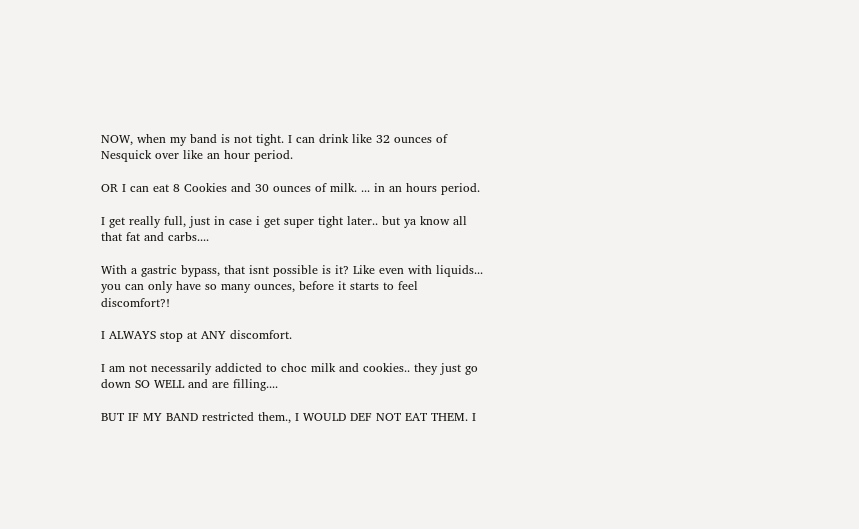NOW, when my band is not tight. I can drink like 32 ounces of Nesquick over like an hour period.

OR I can eat 8 Cookies and 30 ounces of milk. ... in an hours period.

I get really full, just in case i get super tight later.. but ya know all that fat and carbs....

With a gastric bypass, that isnt possible is it? Like even with liquids... you can only have so many ounces, before it starts to feel discomfort?!

I ALWAYS stop at ANY discomfort.

I am not necessarily addicted to choc milk and cookies.. they just go down SO WELL and are filling....

BUT IF MY BAND restricted them., I WOULD DEF NOT EAT THEM. I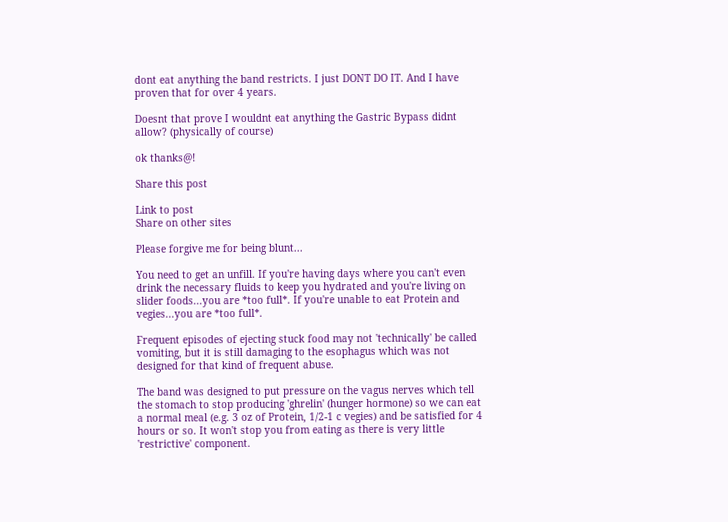dont eat anything the band restricts. I just DONT DO IT. And I have proven that for over 4 years.

Doesnt that prove I wouldnt eat anything the Gastric Bypass didnt allow? (physically of course)

ok thanks@!

Share this post

Link to post
Share on other sites

Please forgive me for being blunt...

You need to get an unfill. If you're having days where you can't even drink the necessary fluids to keep you hydrated and you're living on slider foods...you are *too full*. If you're unable to eat Protein and vegies...you are *too full*.

Frequent episodes of ejecting stuck food may not 'technically' be called vomiting, but it is still damaging to the esophagus which was not designed for that kind of frequent abuse.

The band was designed to put pressure on the vagus nerves which tell the stomach to stop producing 'ghrelin' (hunger hormone) so we can eat a normal meal (e.g. 3 oz of Protein, 1/2-1 c vegies) and be satisfied for 4 hours or so. It won't stop you from eating as there is very little 'restrictive' component.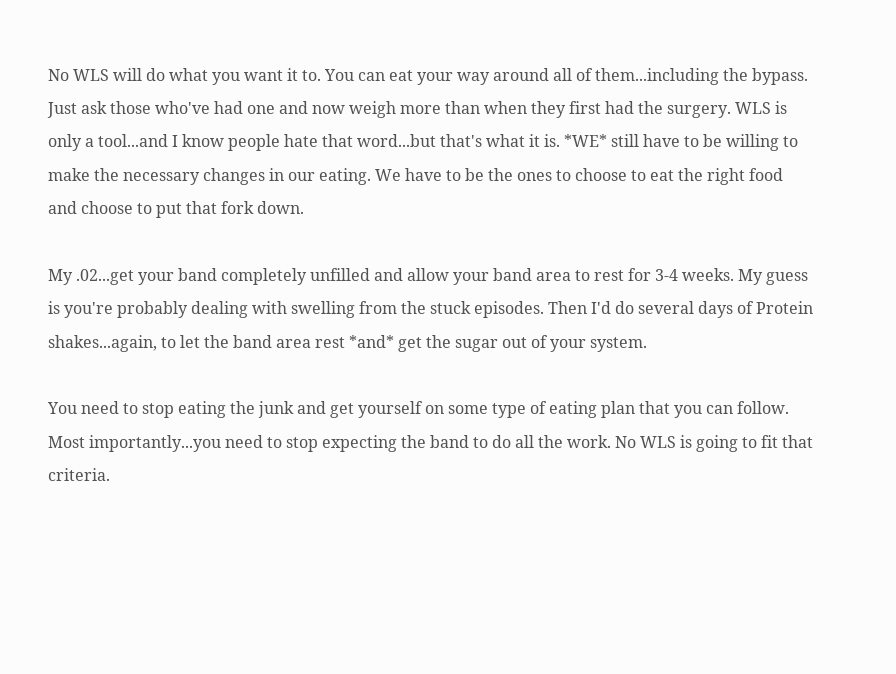No WLS will do what you want it to. You can eat your way around all of them...including the bypass. Just ask those who've had one and now weigh more than when they first had the surgery. WLS is only a tool...and I know people hate that word...but that's what it is. *WE* still have to be willing to make the necessary changes in our eating. We have to be the ones to choose to eat the right food and choose to put that fork down.

My .02...get your band completely unfilled and allow your band area to rest for 3-4 weeks. My guess is you're probably dealing with swelling from the stuck episodes. Then I'd do several days of Protein shakes...again, to let the band area rest *and* get the sugar out of your system.

You need to stop eating the junk and get yourself on some type of eating plan that you can follow. Most importantly...you need to stop expecting the band to do all the work. No WLS is going to fit that criteria.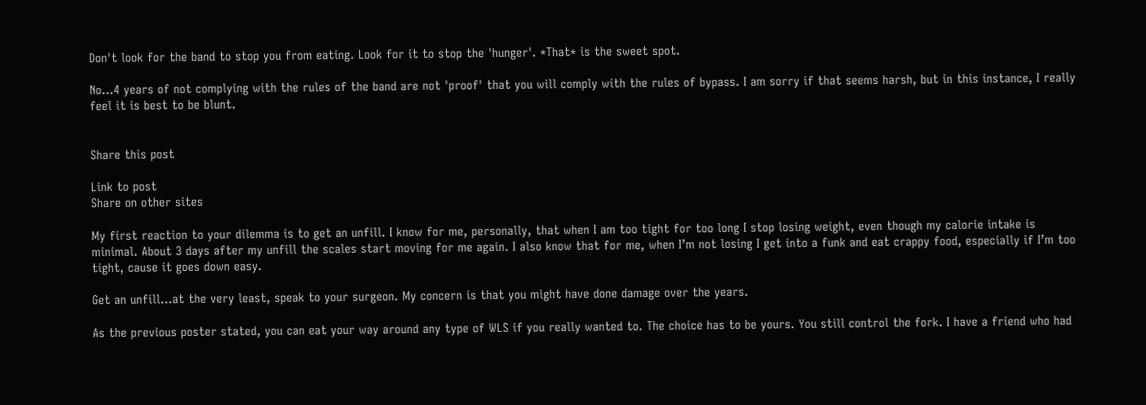Don't look for the band to stop you from eating. Look for it to stop the 'hunger'. *That* is the sweet spot.

No...4 years of not complying with the rules of the band are not 'proof' that you will comply with the rules of bypass. I am sorry if that seems harsh, but in this instance, I really feel it is best to be blunt.


Share this post

Link to post
Share on other sites

My first reaction to your dilemma is to get an unfill. I know for me, personally, that when I am too tight for too long I stop losing weight, even though my calorie intake is minimal. About 3 days after my unfill the scales start moving for me again. I also know that for me, when I’m not losing I get into a funk and eat crappy food, especially if I’m too tight, cause it goes down easy.

Get an unfill…at the very least, speak to your surgeon. My concern is that you might have done damage over the years.

As the previous poster stated, you can eat your way around any type of WLS if you really wanted to. The choice has to be yours. You still control the fork. I have a friend who had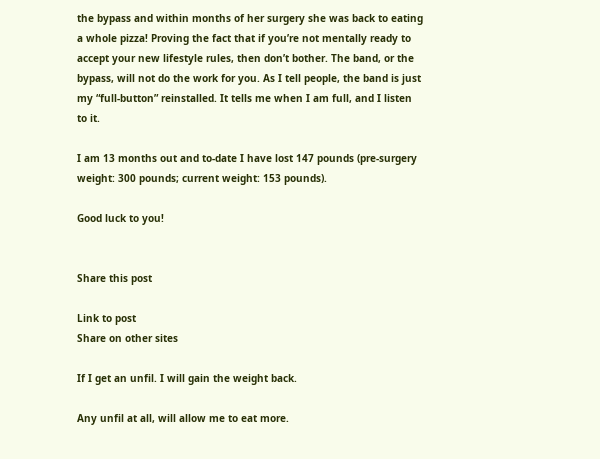the bypass and within months of her surgery she was back to eating a whole pizza! Proving the fact that if you’re not mentally ready to accept your new lifestyle rules, then don’t bother. The band, or the bypass, will not do the work for you. As I tell people, the band is just my “full-button” reinstalled. It tells me when I am full, and I listen to it.

I am 13 months out and to-date I have lost 147 pounds (pre-surgery weight: 300 pounds; current weight: 153 pounds).

Good luck to you!


Share this post

Link to post
Share on other sites

If I get an unfil. I will gain the weight back.

Any unfil at all, will allow me to eat more.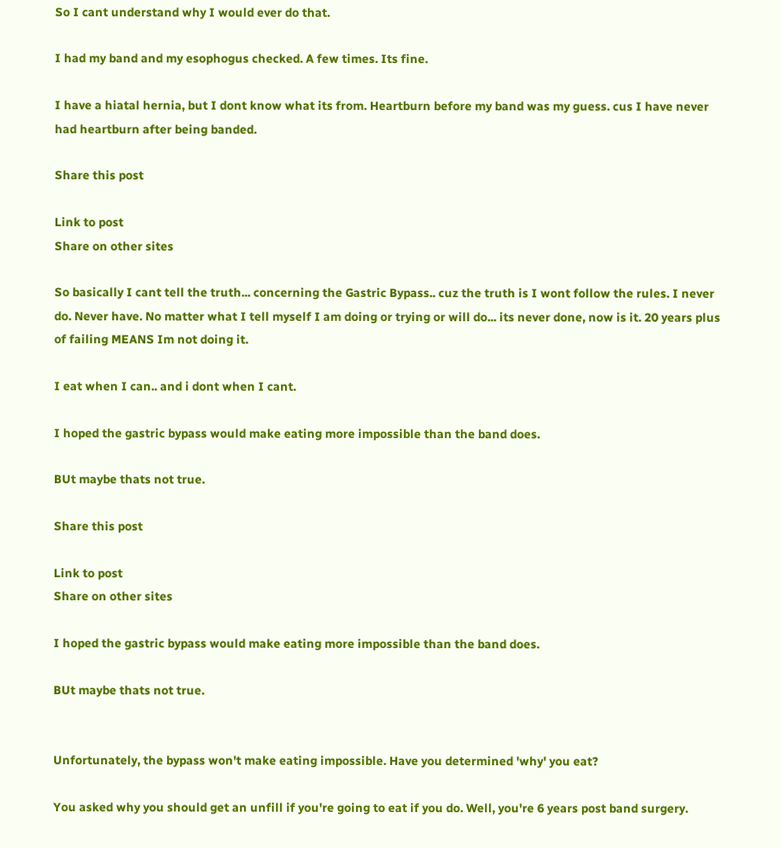So I cant understand why I would ever do that.

I had my band and my esophogus checked. A few times. Its fine.

I have a hiatal hernia, but I dont know what its from. Heartburn before my band was my guess. cus I have never had heartburn after being banded.

Share this post

Link to post
Share on other sites

So basically I cant tell the truth... concerning the Gastric Bypass.. cuz the truth is I wont follow the rules. I never do. Never have. No matter what I tell myself I am doing or trying or will do... its never done, now is it. 20 years plus of failing MEANS Im not doing it.

I eat when I can.. and i dont when I cant.

I hoped the gastric bypass would make eating more impossible than the band does.

BUt maybe thats not true.

Share this post

Link to post
Share on other sites

I hoped the gastric bypass would make eating more impossible than the band does.

BUt maybe thats not true.


Unfortunately, the bypass won't make eating impossible. Have you determined 'why' you eat?

You asked why you should get an unfill if you're going to eat if you do. Well, you're 6 years post band surgery.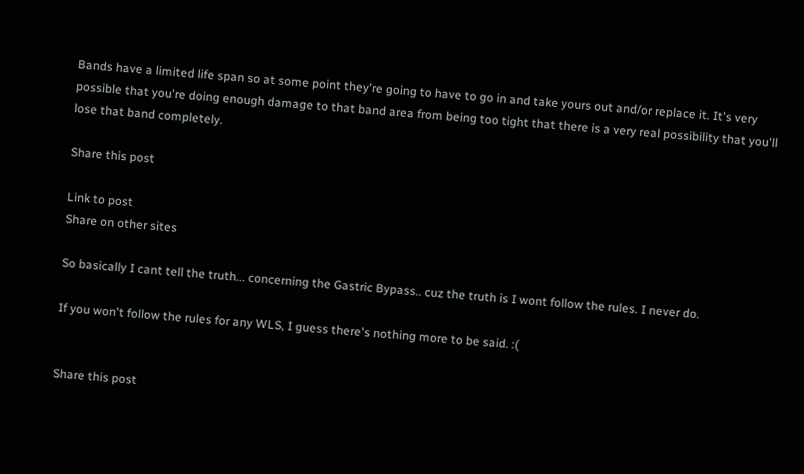Bands have a limited life span so at some point they're going to have to go in and take yours out and/or replace it. It's very possible that you're doing enough damage to that band area from being too tight that there is a very real possibility that you'll lose that band completely.

Share this post

Link to post
Share on other sites

So basically I cant tell the truth... concerning the Gastric Bypass.. cuz the truth is I wont follow the rules. I never do.

If you won't follow the rules for any WLS, I guess there's nothing more to be said. :(


Share this post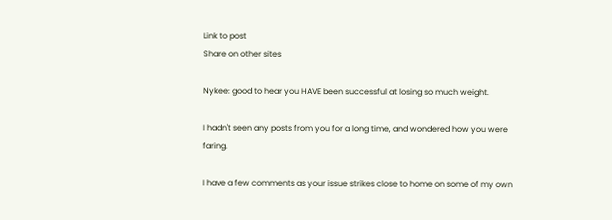Link to post
Share on other sites

Nykee: good to hear you HAVE been successful at losing so much weight.

I hadn't seen any posts from you for a long time, and wondered how you were faring.

I have a few comments as your issue strikes close to home on some of my own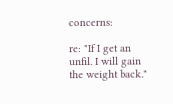concerns:

re: "If I get an unfil. I will gain the weight back."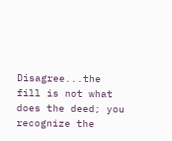Disagree...the fill is not what does the deed; you recognize the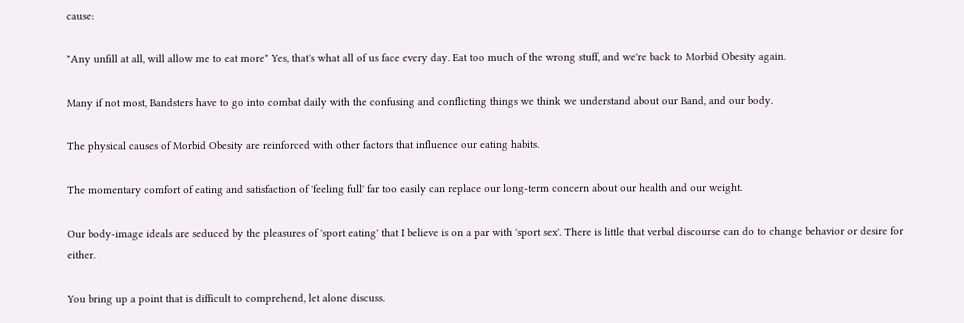cause:

"Any unfill at all, will allow me to eat more" Yes, that's what all of us face every day. Eat too much of the wrong stuff, and we're back to Morbid Obesity again.

Many if not most, Bandsters have to go into combat daily with the confusing and conflicting things we think we understand about our Band, and our body.

The physical causes of Morbid Obesity are reinforced with other factors that influence our eating habits.

The momentary comfort of eating and satisfaction of 'feeling full' far too easily can replace our long-term concern about our health and our weight.

Our body-image ideals are seduced by the pleasures of 'sport eating' that I believe is on a par with 'sport sex'. There is little that verbal discourse can do to change behavior or desire for either.

You bring up a point that is difficult to comprehend, let alone discuss.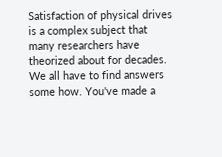Satisfaction of physical drives is a complex subject that many researchers have theorized about for decades. We all have to find answers some how. You've made a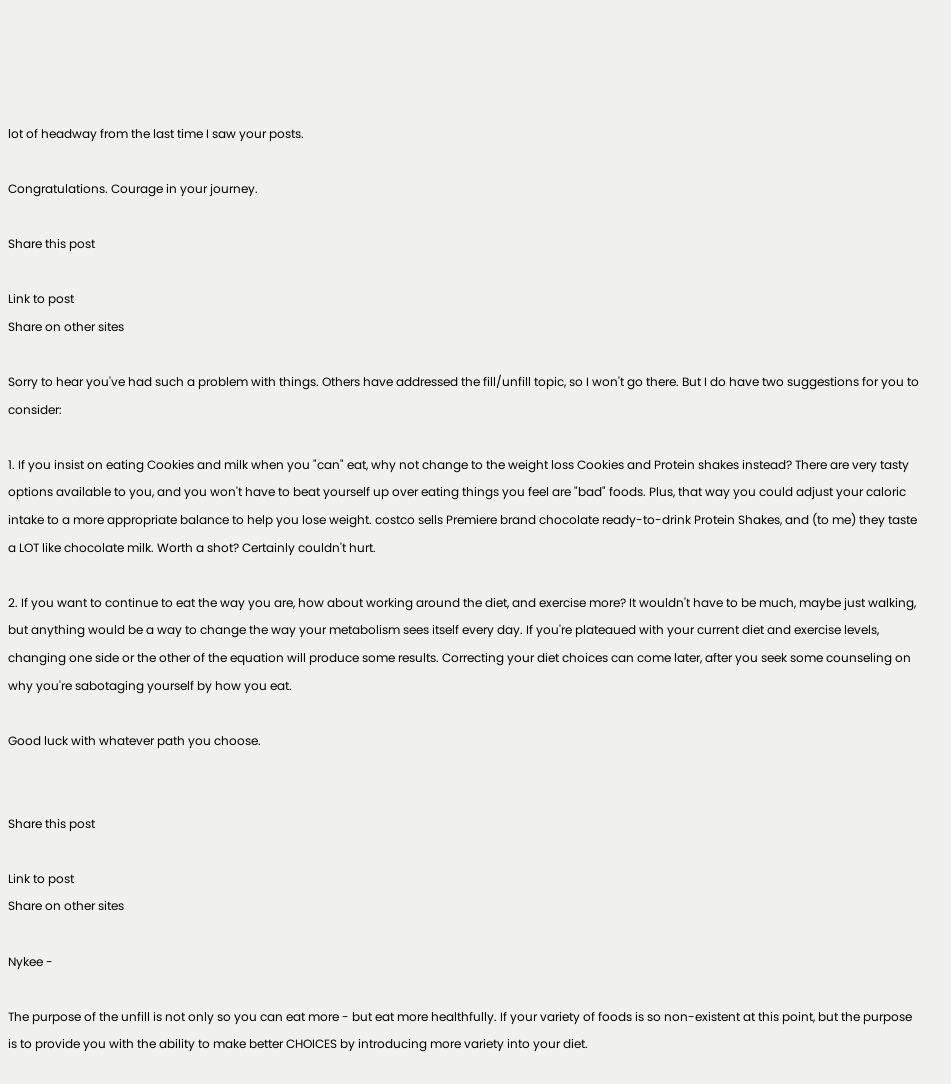lot of headway from the last time I saw your posts.

Congratulations. Courage in your journey.

Share this post

Link to post
Share on other sites

Sorry to hear you've had such a problem with things. Others have addressed the fill/unfill topic, so I won't go there. But I do have two suggestions for you to consider:

1. If you insist on eating Cookies and milk when you "can" eat, why not change to the weight loss Cookies and Protein shakes instead? There are very tasty options available to you, and you won't have to beat yourself up over eating things you feel are "bad" foods. Plus, that way you could adjust your caloric intake to a more appropriate balance to help you lose weight. costco sells Premiere brand chocolate ready-to-drink Protein Shakes, and (to me) they taste a LOT like chocolate milk. Worth a shot? Certainly couldn't hurt.

2. If you want to continue to eat the way you are, how about working around the diet, and exercise more? It wouldn't have to be much, maybe just walking, but anything would be a way to change the way your metabolism sees itself every day. If you're plateaued with your current diet and exercise levels, changing one side or the other of the equation will produce some results. Correcting your diet choices can come later, after you seek some counseling on why you're sabotaging yourself by how you eat.

Good luck with whatever path you choose.


Share this post

Link to post
Share on other sites

Nykee -

The purpose of the unfill is not only so you can eat more - but eat more healthfully. If your variety of foods is so non-existent at this point, but the purpose is to provide you with the ability to make better CHOICES by introducing more variety into your diet.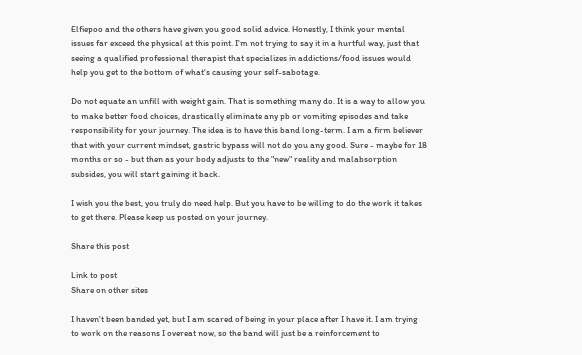Elfiepoo and the others have given you good solid advice. Honestly, I think your mental issues far exceed the physical at this point. I'm not trying to say it in a hurtful way, just that seeing a qualified professional therapist that specializes in addictions/food issues would help you get to the bottom of what's causing your self-sabotage.

Do not equate an unfill with weight gain. That is something many do. It is a way to allow you to make better food choices, drastically eliminate any pb or vomiting episodes and take responsibility for your journey. The idea is to have this band long-term. I am a firm believer that with your current mindset, gastric bypass will not do you any good. Sure - maybe for 18 months or so - but then as your body adjusts to the "new" reality and malabsorption subsides, you will start gaining it back.

I wish you the best, you truly do need help. But you have to be willing to do the work it takes to get there. Please keep us posted on your journey.

Share this post

Link to post
Share on other sites

I haven't been banded yet, but I am scared of being in your place after I have it. I am trying to work on the reasons I overeat now, so the band will just be a reinforcement to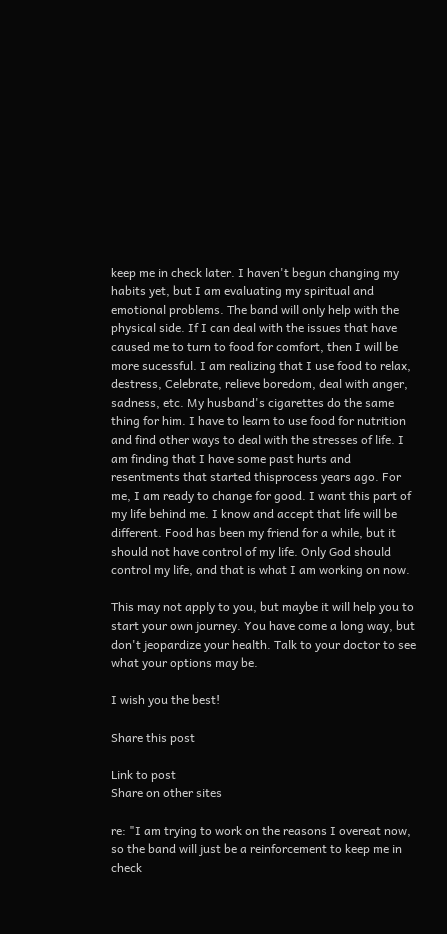keep me in check later. I haven't begun changing my habits yet, but I am evaluating my spiritual and emotional problems. The band will only help with the physical side. If I can deal with the issues that have caused me to turn to food for comfort, then I will be more sucessful. I am realizing that I use food to relax, destress, Celebrate, relieve boredom, deal with anger, sadness, etc. My husband's cigarettes do the same thing for him. I have to learn to use food for nutrition and find other ways to deal with the stresses of life. I am finding that I have some past hurts and resentments that started thisprocess years ago. For me, I am ready to change for good. I want this part of my life behind me. I know and accept that life will be different. Food has been my friend for a while, but it should not have control of my life. Only God should control my life, and that is what I am working on now.

This may not apply to you, but maybe it will help you to start your own journey. You have come a long way, but don't jeopardize your health. Talk to your doctor to see what your options may be.

I wish you the best!

Share this post

Link to post
Share on other sites

re: "I am trying to work on the reasons I overeat now, so the band will just be a reinforcement to keep me in check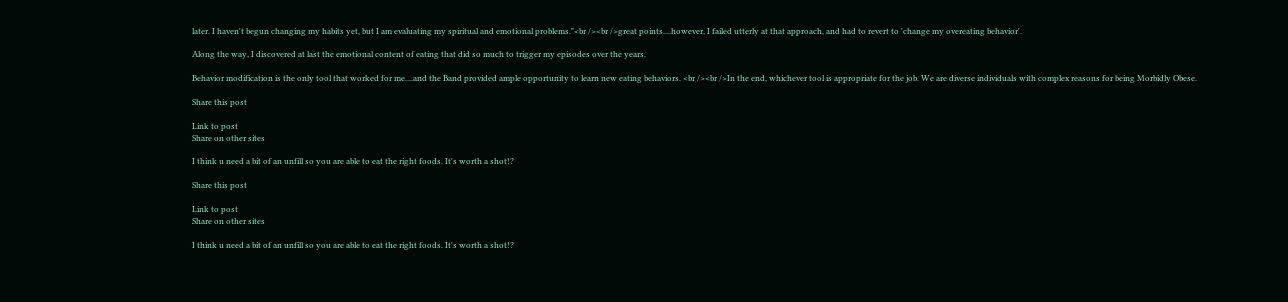later. I haven't begun changing my habits yet, but I am evaluating my spiritual and emotional problems."<br /><br />great points....however, I failed utterly at that approach, and had to revert to 'change my overeating behavior'.

Along the way, I discovered at last the emotional content of eating that did so much to trigger my episodes over the years.

Behavior modification is the only tool that worked for me....and the Band provided ample opportunity to learn new eating behaviors. <br /><br />In the end, whichever tool is appropriate for the job. We are diverse individuals with complex reasons for being Morbidly Obese.

Share this post

Link to post
Share on other sites

I think u need a bit of an unfill so you are able to eat the right foods. It's worth a shot!?

Share this post

Link to post
Share on other sites

I think u need a bit of an unfill so you are able to eat the right foods. It's worth a shot!?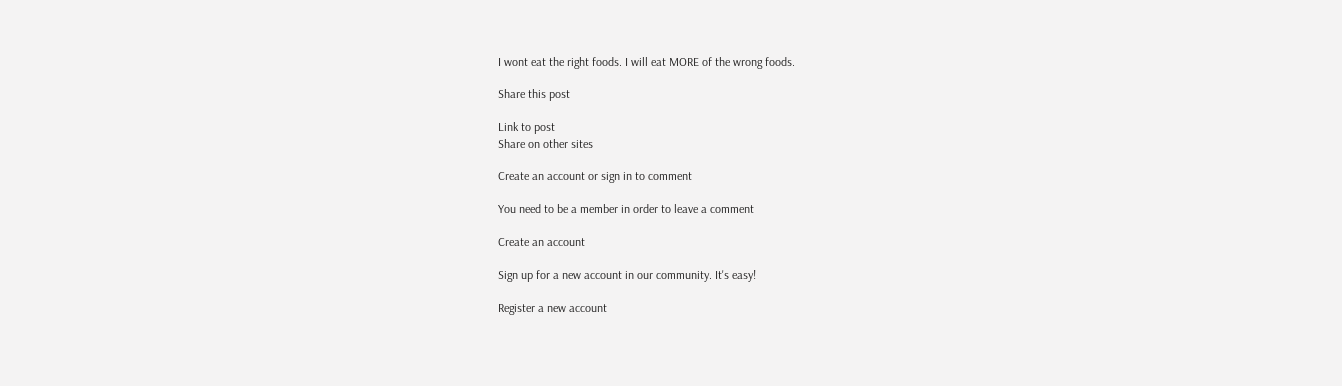I wont eat the right foods. I will eat MORE of the wrong foods.

Share this post

Link to post
Share on other sites

Create an account or sign in to comment

You need to be a member in order to leave a comment

Create an account

Sign up for a new account in our community. It's easy!

Register a new account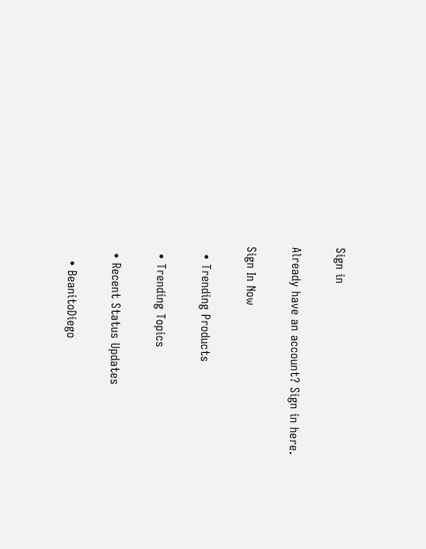Sign in

Already have an account? Sign in here.

Sign In Now

  • Trending Products

  • Trending Topics

  • Recent Status Updates

    • BeanitoDiego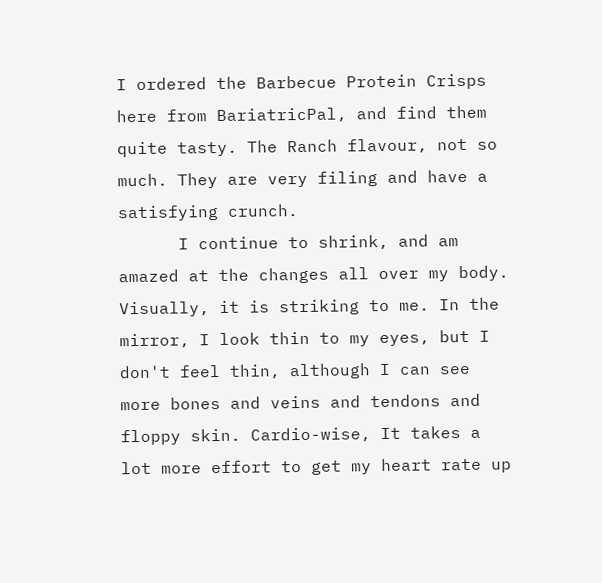I ordered the Barbecue Protein Crisps here from BariatricPal, and find them quite tasty. The Ranch flavour, not so much. They are very filing and have a satisfying crunch.
      I continue to shrink, and am amazed at the changes all over my body. Visually, it is striking to me. In the mirror, I look thin to my eyes, but I don't feel thin, although I can see more bones and veins and tendons and floppy skin. Cardio-wise, It takes a lot more effort to get my heart rate up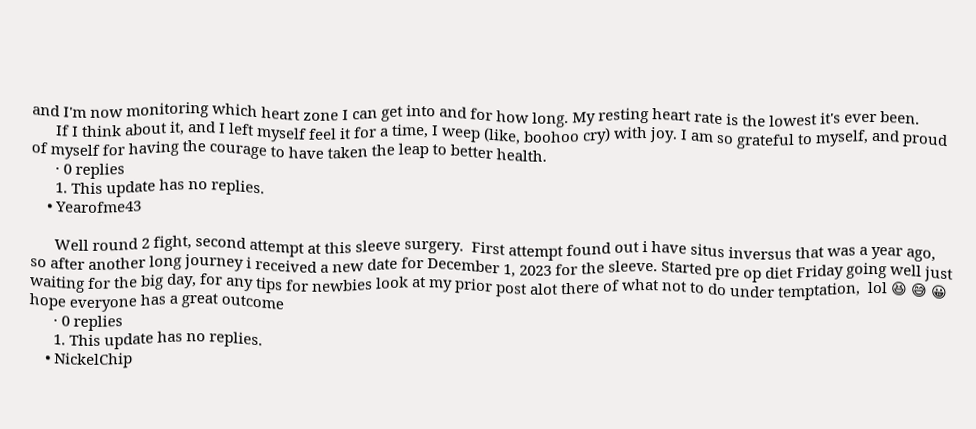and I'm now monitoring which heart zone I can get into and for how long. My resting heart rate is the lowest it's ever been.
      If I think about it, and I left myself feel it for a time, I weep (like, boohoo cry) with joy. I am so grateful to myself, and proud of myself for having the courage to have taken the leap to better health.
      · 0 replies
      1. This update has no replies.
    • Yearofme43

      Well round 2 fight, second attempt at this sleeve surgery.  First attempt found out i have situs inversus that was a year ago, so after another long journey i received a new date for December 1, 2023 for the sleeve. Started pre op diet Friday going well just waiting for the big day, for any tips for newbies look at my prior post alot there of what not to do under temptation,  lol 😆 😅 😀 hope everyone has a great outcome
      · 0 replies
      1. This update has no replies.
    • NickelChip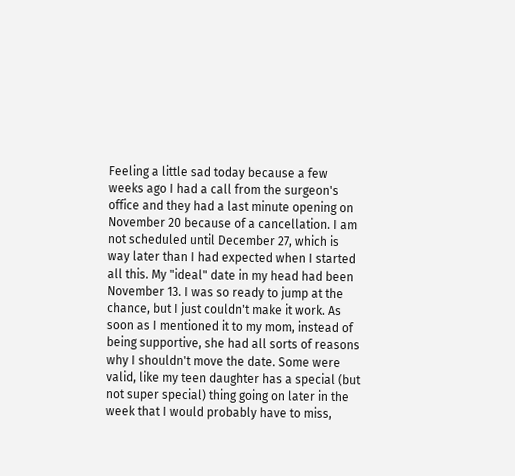Feeling a little sad today because a few weeks ago I had a call from the surgeon's office and they had a last minute opening on November 20 because of a cancellation. I am not scheduled until December 27, which is way later than I had expected when I started all this. My "ideal" date in my head had been November 13. I was so ready to jump at the chance, but I just couldn't make it work. As soon as I mentioned it to my mom, instead of being supportive, she had all sorts of reasons why I shouldn't move the date. Some were valid, like my teen daughter has a special (but not super special) thing going on later in the week that I would probably have to miss,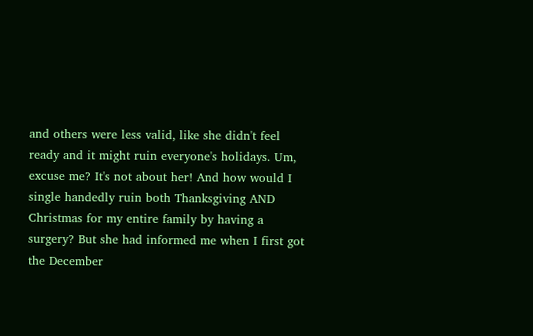and others were less valid, like she didn't feel ready and it might ruin everyone's holidays. Um, excuse me? It's not about her! And how would I single handedly ruin both Thanksgiving AND Christmas for my entire family by having a surgery? But she had informed me when I first got the December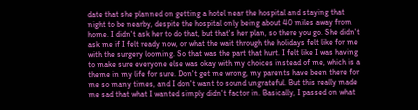date that she planned on getting a hotel near the hospital and staying that night to be nearby, despite the hospital only being about 40 miles away from home. I didn't ask her to do that, but that's her plan, so there you go. She didn't ask me if I felt ready now, or what the wait through the holidays felt like for me with the surgery looming. So that was the part that hurt. I felt like I was having to make sure everyone else was okay with my choices instead of me, which is a theme in my life for sure. Don't get me wrong, my parents have been there for me so many times, and I don't want to sound ungrateful. But this really made me sad that what I wanted simply didn't factor in. Basically, I passed on what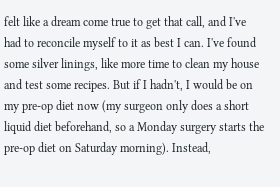felt like a dream come true to get that call, and I've had to reconcile myself to it as best I can. I've found some silver linings, like more time to clean my house and test some recipes. But if I hadn't, I would be on my pre-op diet now (my surgeon only does a short liquid diet beforehand, so a Monday surgery starts the pre-op diet on Saturday morning). Instead,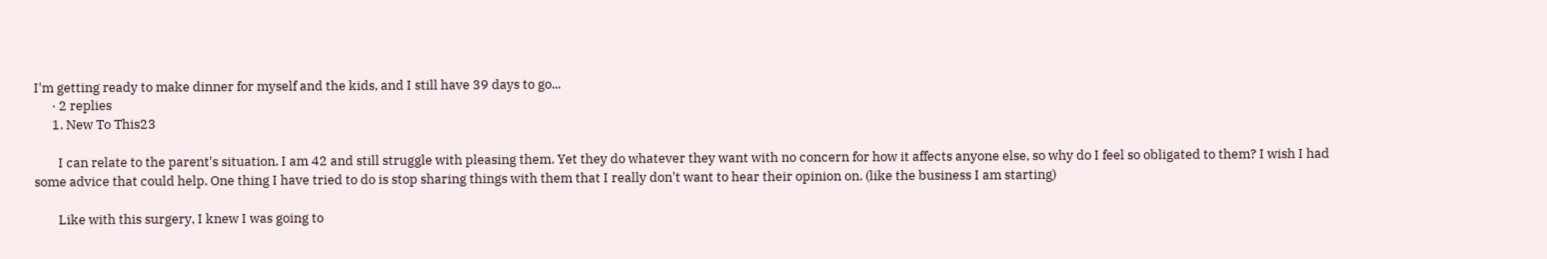I'm getting ready to make dinner for myself and the kids, and I still have 39 days to go...
      · 2 replies
      1. New To This23

        I can relate to the parent's situation. I am 42 and still struggle with pleasing them. Yet they do whatever they want with no concern for how it affects anyone else, so why do I feel so obligated to them? I wish I had some advice that could help. One thing I have tried to do is stop sharing things with them that I really don't want to hear their opinion on. (like the business I am starting)

        Like with this surgery, I knew I was going to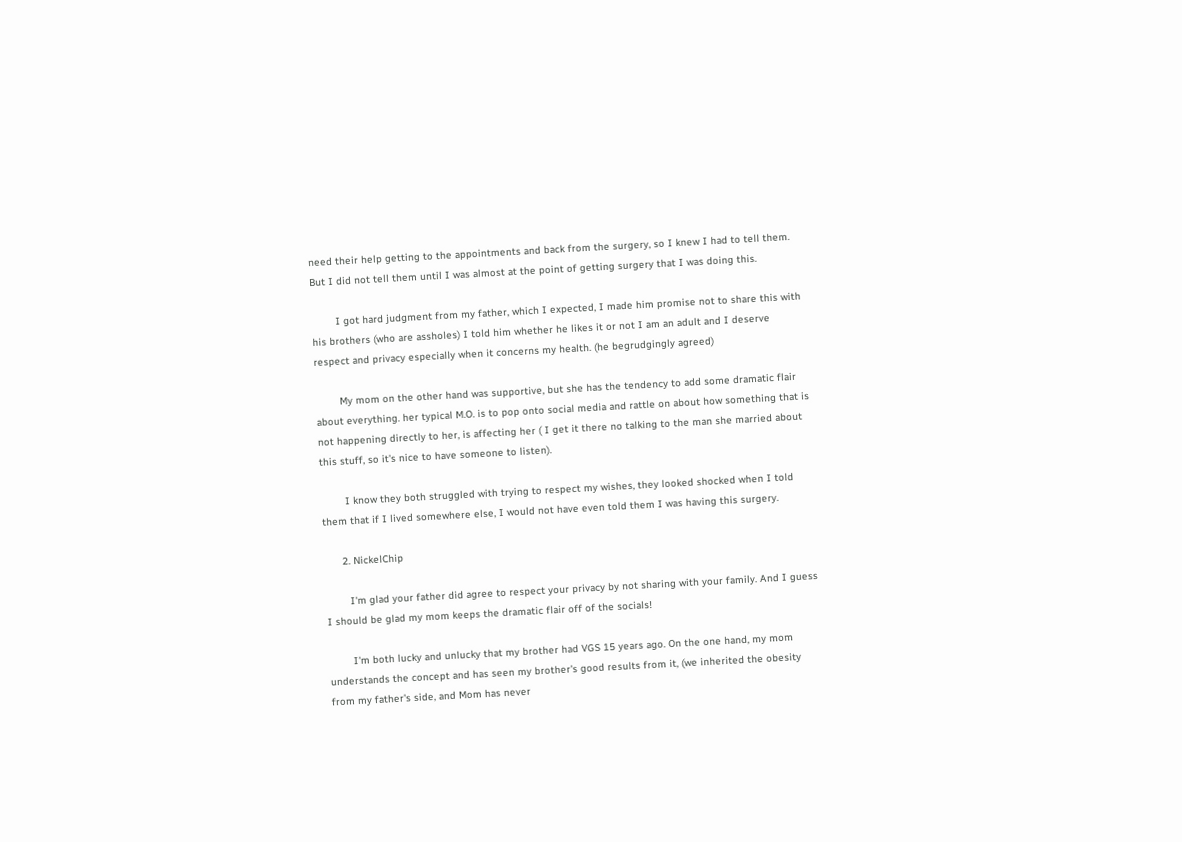need their help getting to the appointments and back from the surgery, so I knew I had to tell them. But I did not tell them until I was almost at the point of getting surgery that I was doing this.

        I got hard judgment from my father, which I expected, I made him promise not to share this with his brothers (who are assholes) I told him whether he likes it or not I am an adult and I deserve respect and privacy especially when it concerns my health. (he begrudgingly agreed)

        My mom on the other hand was supportive, but she has the tendency to add some dramatic flair about everything. her typical M.O. is to pop onto social media and rattle on about how something that is not happening directly to her, is affecting her ( I get it there no talking to the man she married about this stuff, so it's nice to have someone to listen).

        I know they both struggled with trying to respect my wishes, they looked shocked when I told them that if I lived somewhere else, I would not have even told them I was having this surgery.

      2. NickelChip

        I'm glad your father did agree to respect your privacy by not sharing with your family. And I guess I should be glad my mom keeps the dramatic flair off of the socials!

        I'm both lucky and unlucky that my brother had VGS 15 years ago. On the one hand, my mom understands the concept and has seen my brother's good results from it, (we inherited the obesity from my father's side, and Mom has never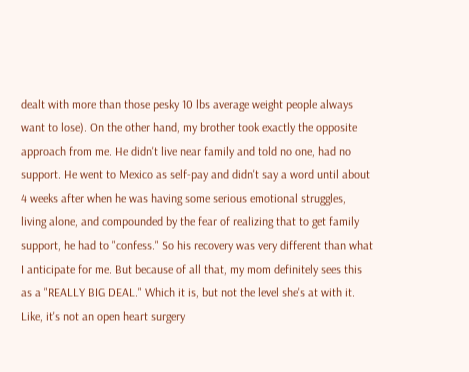dealt with more than those pesky 10 lbs average weight people always want to lose). On the other hand, my brother took exactly the opposite approach from me. He didn't live near family and told no one, had no support. He went to Mexico as self-pay and didn't say a word until about 4 weeks after when he was having some serious emotional struggles, living alone, and compounded by the fear of realizing that to get family support, he had to "confess." So his recovery was very different than what I anticipate for me. But because of all that, my mom definitely sees this as a "REALLY BIG DEAL." Which it is, but not the level she's at with it. Like, it's not an open heart surgery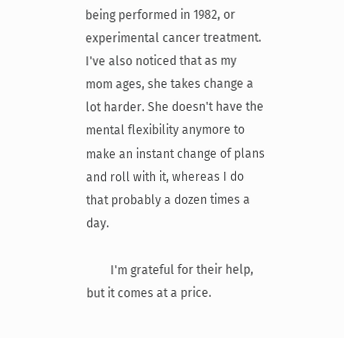being performed in 1982, or experimental cancer treatment. I've also noticed that as my mom ages, she takes change a lot harder. She doesn't have the mental flexibility anymore to make an instant change of plans and roll with it, whereas I do that probably a dozen times a day.

        I'm grateful for their help, but it comes at a price.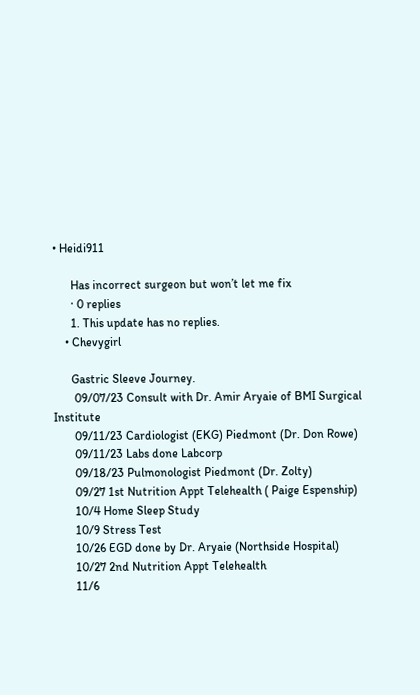• Heidi911

      Has incorrect surgeon but won’t let me fix
      · 0 replies
      1. This update has no replies.
    • Chevygirl

      Gastric Sleeve Journey.
       09/07/23 Consult with Dr. Amir Aryaie of BMI Surgical Institute
       09/11/23 Cardiologist (EKG) Piedmont (Dr. Don Rowe)
       09/11/23 Labs done Labcorp
       09/18/23 Pulmonologist Piedmont (Dr. Zolty)
       09/27 1st Nutrition Appt Telehealth ( Paige Espenship)
       10/4 Home Sleep Study
       10/9 Stress Test
       10/26 EGD done by Dr. Aryaie (Northside Hospital)
       10/27 2nd Nutrition Appt Telehealth
       11/6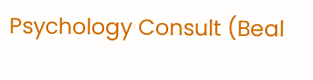Psychology Consult (Beal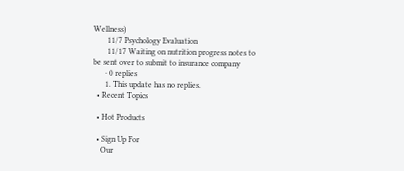Wellness)
       11/7 Psychology Evaluation
       11/17 Waiting on nutrition progress notes to be sent over to submit to insurance company
      · 0 replies
      1. This update has no replies.
  • Recent Topics

  • Hot Products

  • Sign Up For
    Our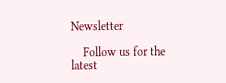Newsletter

    Follow us for the latest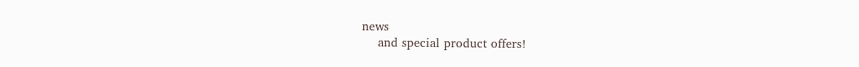news
    and special product offers!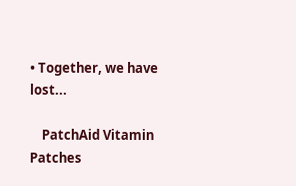• Together, we have lost...

    PatchAid Vitamin Patches